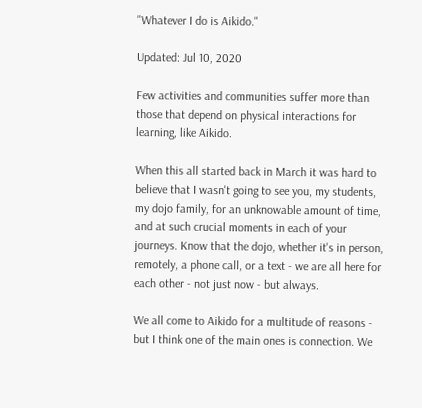"Whatever I do is Aikido."

Updated: Jul 10, 2020

Few activities and communities suffer more than those that depend on physical interactions for learning, like Aikido.

When this all started back in March it was hard to believe that I wasn't going to see you, my students, my dojo family, for an unknowable amount of time, and at such crucial moments in each of your journeys. Know that the dojo, whether it's in person, remotely, a phone call, or a text - we are all here for each other - not just now - but always.

We all come to Aikido for a multitude of reasons - but I think one of the main ones is connection. We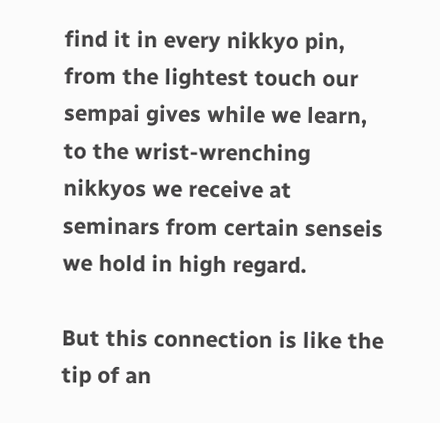find it in every nikkyo pin, from the lightest touch our sempai gives while we learn, to the wrist-wrenching nikkyos we receive at seminars from certain senseis we hold in high regard.

But this connection is like the tip of an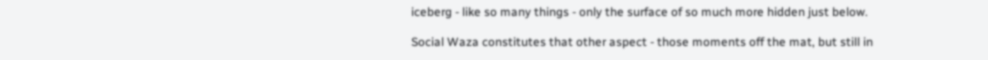iceberg - like so many things - only the surface of so much more hidden just below.

Social Waza constitutes that other aspect - those moments off the mat, but still in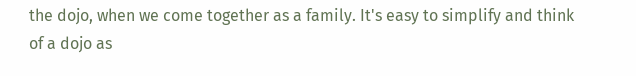the dojo, when we come together as a family. It's easy to simplify and think of a dojo as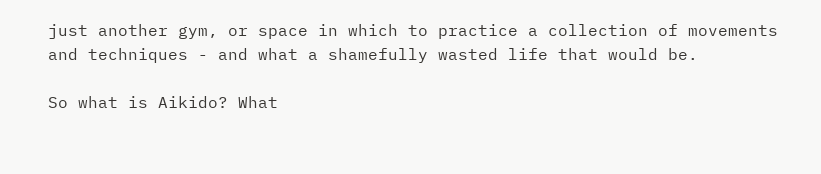just another gym, or space in which to practice a collection of movements and techniques - and what a shamefully wasted life that would be.

So what is Aikido? What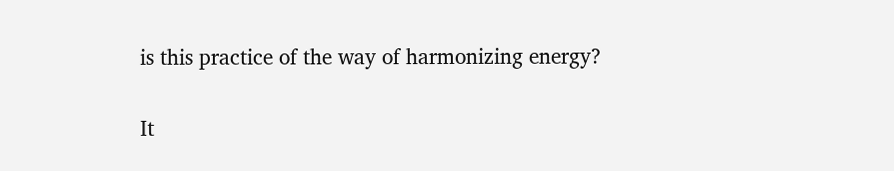is this practice of the way of harmonizing energy?

It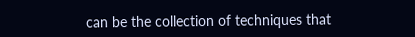can be the collection of techniques that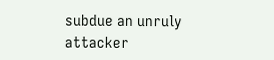subdue an unruly attacker